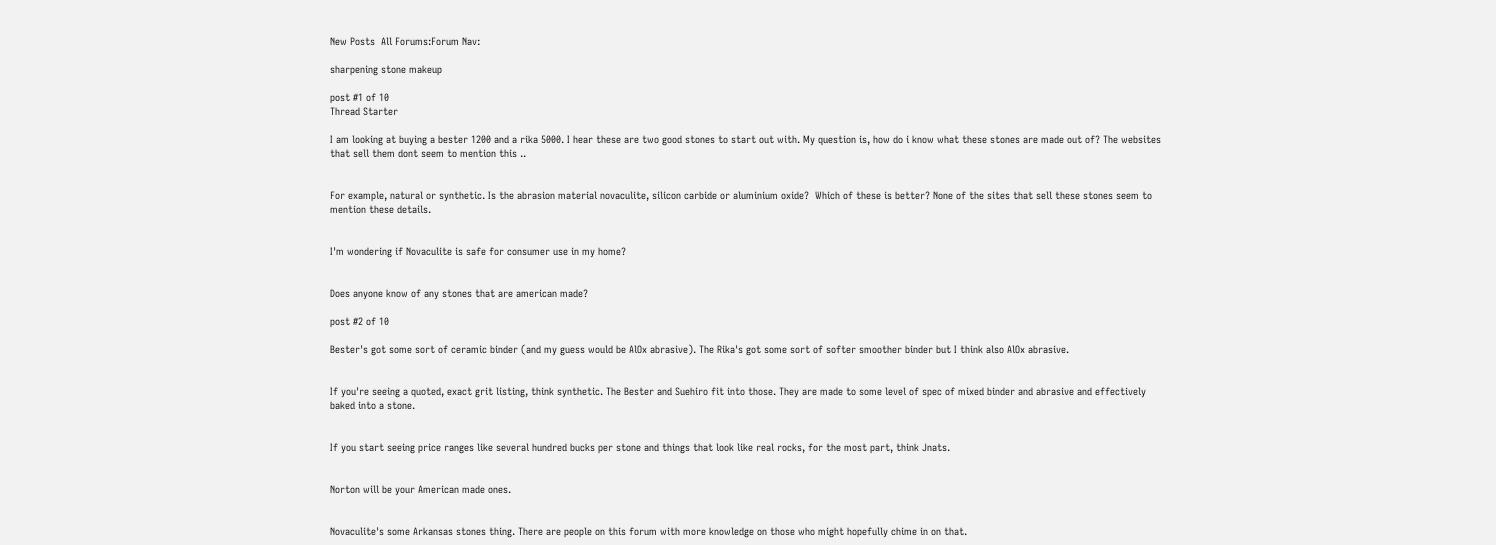New Posts  All Forums:Forum Nav:

sharpening stone makeup

post #1 of 10
Thread Starter

I am looking at buying a bester 1200 and a rika 5000. I hear these are two good stones to start out with. My question is, how do i know what these stones are made out of? The websites that sell them dont seem to mention this ..


For example, natural or synthetic. Is the abrasion material novaculite, silicon carbide or aluminium oxide?  Which of these is better? None of the sites that sell these stones seem to mention these details.


I'm wondering if Novaculite is safe for consumer use in my home?


Does anyone know of any stones that are american made?

post #2 of 10

Bester's got some sort of ceramic binder (and my guess would be AlOx abrasive). The Rika's got some sort of softer smoother binder but I think also AlOx abrasive.


If you're seeing a quoted, exact grit listing, think synthetic. The Bester and Suehiro fit into those. They are made to some level of spec of mixed binder and abrasive and effectively baked into a stone.


If you start seeing price ranges like several hundred bucks per stone and things that look like real rocks, for the most part, think Jnats.


Norton will be your American made ones.


Novaculite's some Arkansas stones thing. There are people on this forum with more knowledge on those who might hopefully chime in on that.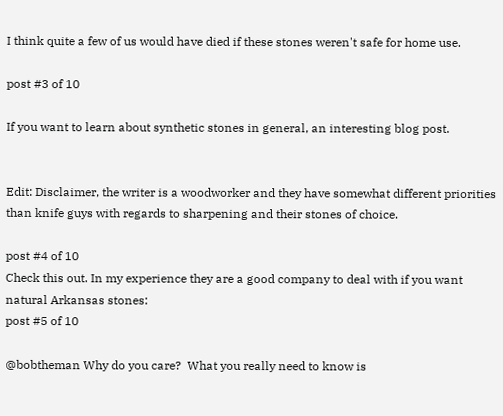I think quite a few of us would have died if these stones weren't safe for home use.

post #3 of 10

If you want to learn about synthetic stones in general, an interesting blog post.


Edit: Disclaimer, the writer is a woodworker and they have somewhat different priorities than knife guys with regards to sharpening and their stones of choice.

post #4 of 10
Check this out. In my experience they are a good company to deal with if you want natural Arkansas stones:
post #5 of 10

@bobtheman Why do you care?  What you really need to know is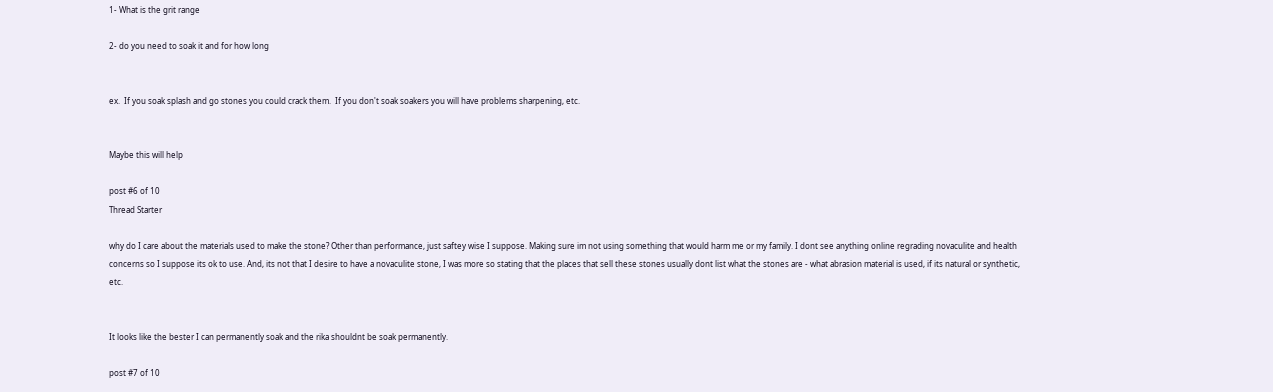1- What is the grit range

2- do you need to soak it and for how long


ex.  If you soak splash and go stones you could crack them.  If you don't soak soakers you will have problems sharpening, etc.


Maybe this will help

post #6 of 10
Thread Starter

why do I care about the materials used to make the stone? Other than performance, just saftey wise I suppose. Making sure im not using something that would harm me or my family. I dont see anything online regrading novaculite and health concerns so I suppose its ok to use. And, its not that I desire to have a novaculite stone, I was more so stating that the places that sell these stones usually dont list what the stones are - what abrasion material is used, if its natural or synthetic, etc.


It looks like the bester I can permanently soak and the rika shouldnt be soak permanently.

post #7 of 10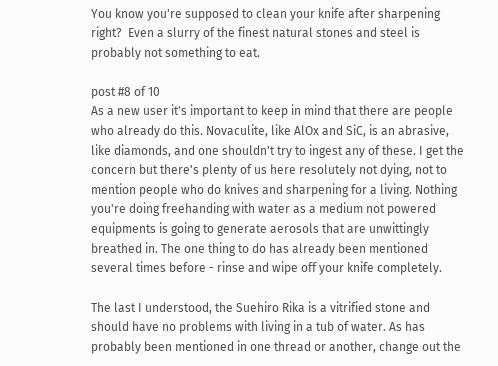You know you're supposed to clean your knife after sharpening right?  Even a slurry of the finest natural stones and steel is probably not something to eat.

post #8 of 10
As a new user it's important to keep in mind that there are people who already do this. Novaculite, like AlOx and SiC, is an abrasive, like diamonds, and one shouldn't try to ingest any of these. I get the concern but there's plenty of us here resolutely not dying, not to mention people who do knives and sharpening for a living. Nothing you're doing freehanding with water as a medium not powered equipments is going to generate aerosols that are unwittingly breathed in. The one thing to do has already been mentioned several times before - rinse and wipe off your knife completely.

The last I understood, the Suehiro Rika is a vitrified stone and should have no problems with living in a tub of water. As has probably been mentioned in one thread or another, change out the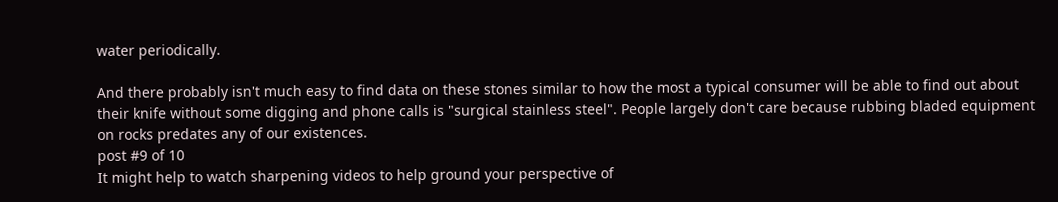water periodically.

And there probably isn't much easy to find data on these stones similar to how the most a typical consumer will be able to find out about their knife without some digging and phone calls is "surgical stainless steel". People largely don't care because rubbing bladed equipment on rocks predates any of our existences.
post #9 of 10
It might help to watch sharpening videos to help ground your perspective of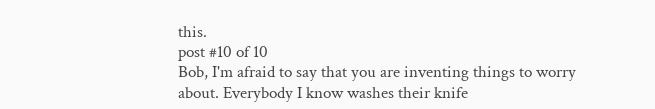this.
post #10 of 10
Bob, I'm afraid to say that you are inventing things to worry about. Everybody I know washes their knife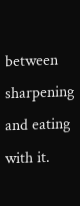between sharpening and eating with it.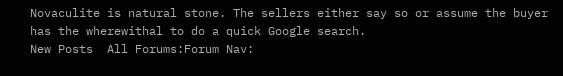Novaculite is natural stone. The sellers either say so or assume the buyer has the wherewithal to do a quick Google search.
New Posts  All Forums:Forum Nav: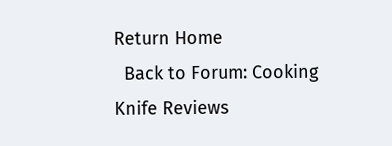Return Home
  Back to Forum: Cooking Knife Reviews